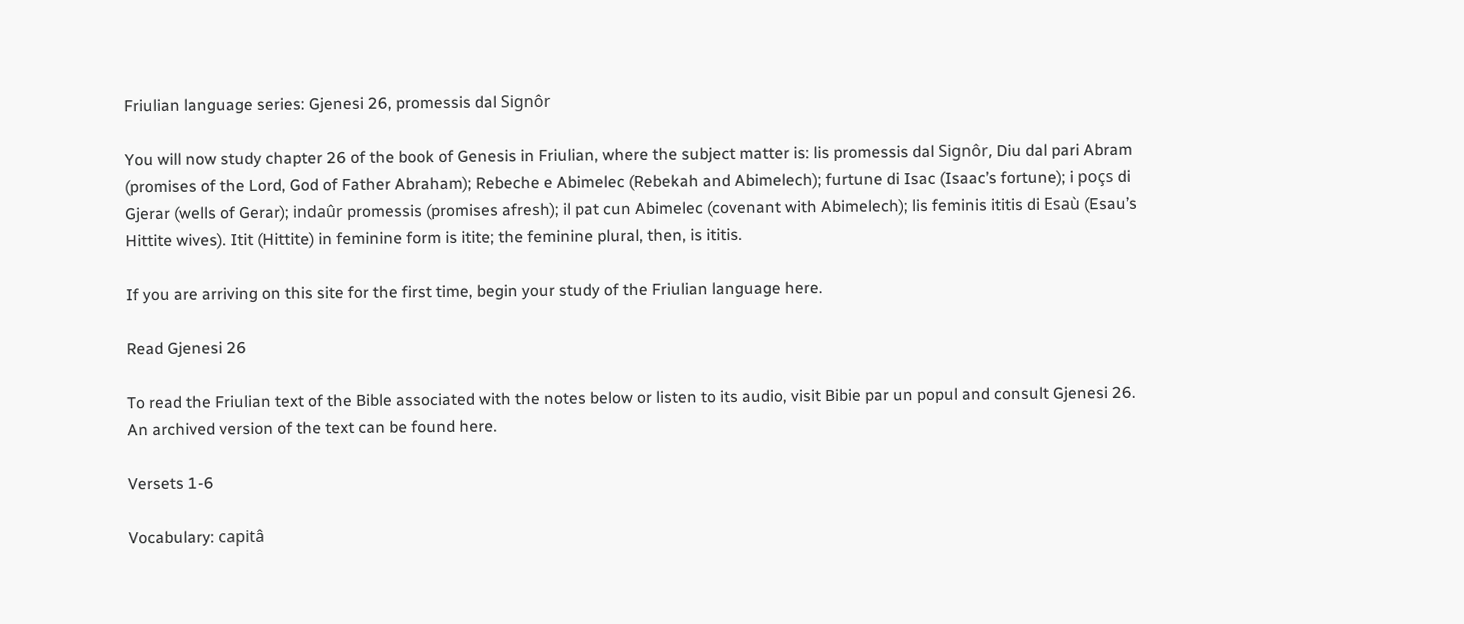Friulian language series: Gjenesi 26, promessis dal Signôr

You will now study chapter 26 of the book of Genesis in Friulian, where the subject matter is: lis promessis dal Signôr, Diu dal pari Abram (promises of the Lord, God of Father Abraham); Rebeche e Abimelec (Rebekah and Abimelech); furtune di Isac (Isaac’s fortune); i poçs di Gjerar (wells of Gerar); indaûr promessis (promises afresh); il pat cun Abimelec (covenant with Abimelech); lis feminis ititis di Esaù (Esau’s Hittite wives). Itit (Hittite) in feminine form is itite; the feminine plural, then, is ititis.

If you are arriving on this site for the first time, begin your study of the Friulian language here.

Read Gjenesi 26

To read the Friulian text of the Bible associated with the notes below or listen to its audio, visit Bibie par un popul and consult Gjenesi 26. An archived version of the text can be found here.

Versets 1-6

Vocabulary: capitâ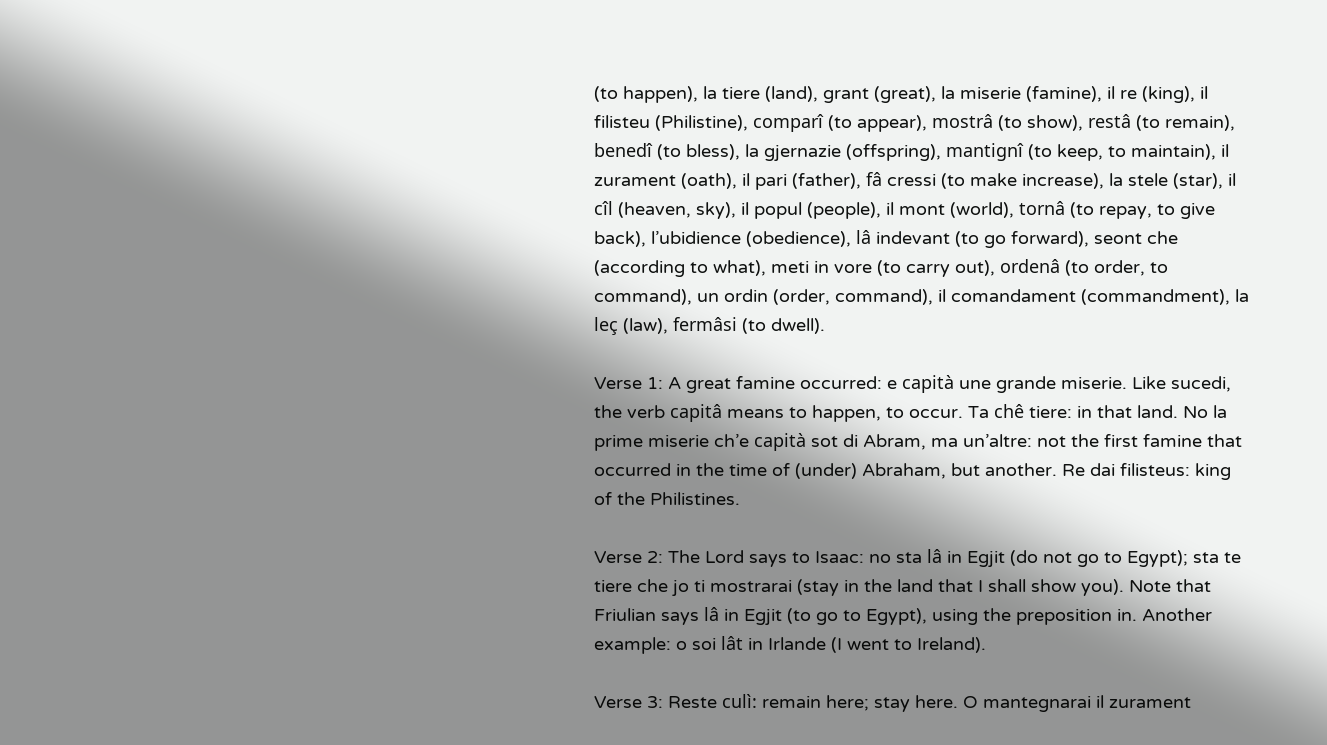(to happen), la tiere (land), grant (great), la miserie (famine), il re (king), il filisteu (Philistine), comparî (to appear), mostrâ (to show), restâ (to remain), benedî (to bless), la gjernazie (offspring), mantignî (to keep, to maintain), il zurament (oath), il pari (father), fâ cressi (to make increase), la stele (star), il cîl (heaven, sky), il popul (people), il mont (world), tornâ (to repay, to give back), l’ubidience (obedience), lâ indevant (to go forward), seont che (according to what), meti in vore (to carry out), ordenâ (to order, to command), un ordin (order, command), il comandament (commandment), la leç (law), fermâsi (to dwell).

Verse 1: A great famine occurred: e capità une grande miserie. Like sucedi, the verb capitâ means to happen, to occur. Ta chê tiere: in that land. No la prime miserie ch’e capità sot di Abram, ma un’altre: not the first famine that occurred in the time of (under) Abraham, but another. Re dai filisteus: king of the Philistines.

Verse 2: The Lord says to Isaac: no sta lâ in Egjit (do not go to Egypt); sta te tiere che jo ti mostrarai (stay in the land that I shall show you). Note that Friulian says lâ in Egjit (to go to Egypt), using the preposition in. Another example: o soi lât in Irlande (I went to Ireland).

Verse 3: Reste culì: remain here; stay here. O mantegnarai il zurament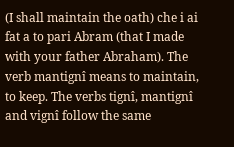(I shall maintain the oath) che i ai fat a to pari Abram (that I made with your father Abraham). The verb mantignî means to maintain, to keep. The verbs tignî, mantignî and vignî follow the same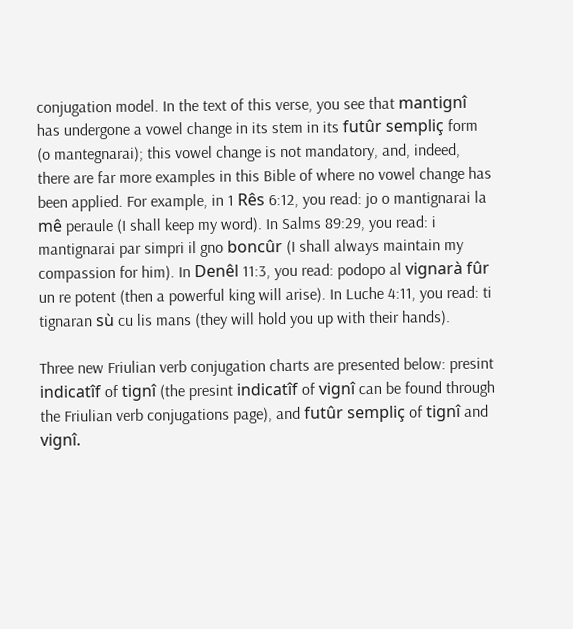conjugation model. In the text of this verse, you see that mantignî has undergone a vowel change in its stem in its futûr sempliç form (o mantegnarai); this vowel change is not mandatory, and, indeed, there are far more examples in this Bible of where no vowel change has been applied. For example, in 1 Rês 6:12, you read: jo o mantignarai la mê peraule (I shall keep my word). In Salms 89:29, you read: i mantignarai par simpri il gno boncûr (I shall always maintain my compassion for him). In Denêl 11:3, you read: podopo al vignarà fûr un re potent (then a powerful king will arise). In Luche 4:11, you read: ti tignaran sù cu lis mans (they will hold you up with their hands).

Three new Friulian verb conjugation charts are presented below: presint indicatîf of tignî (the presint indicatîf of vignî can be found through the Friulian verb conjugations page), and futûr sempliç of tignî and vignî.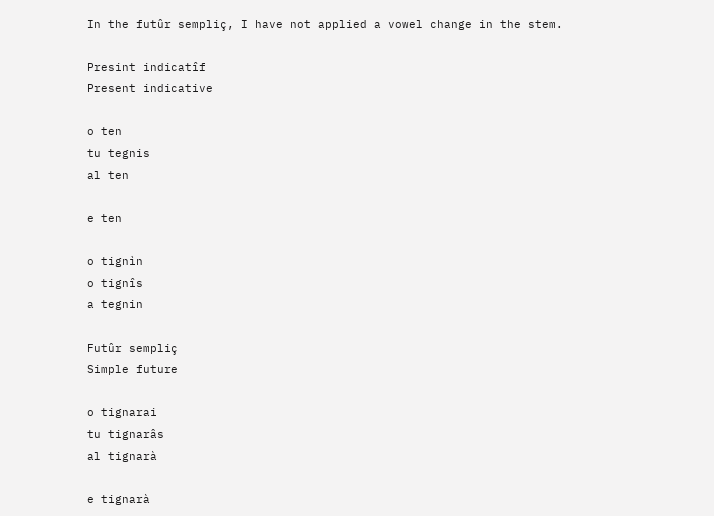In the futûr sempliç, I have not applied a vowel change in the stem.

Presint indicatîf
Present indicative

o ten
tu tegnis
al ten

e ten

o tignìn
o tignîs
a tegnin

Futûr sempliç
Simple future

o tignarai
tu tignarâs
al tignarà

e tignarà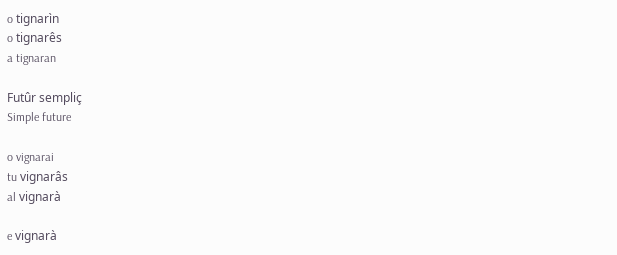o tignarìn
o tignarês
a tignaran

Futûr sempliç
Simple future

o vignarai
tu vignarâs
al vignarà

e vignarà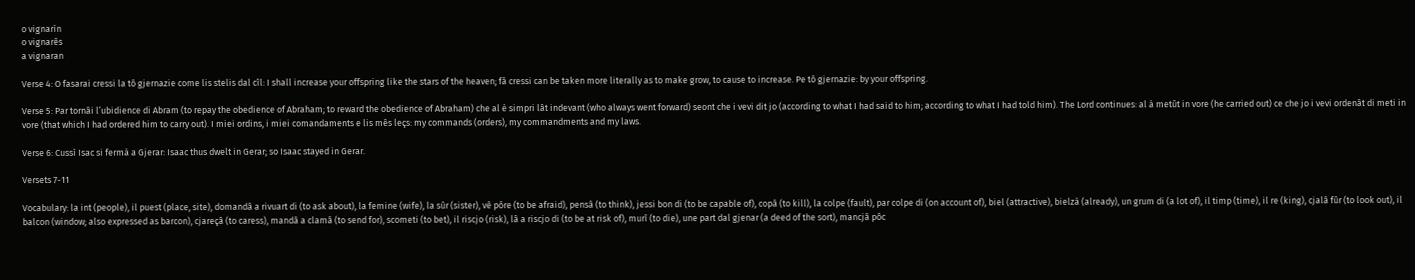o vignarìn
o vignarês
a vignaran

Verse 4: O fasarai cressi la tô gjernazie come lis stelis dal cîl: I shall increase your offspring like the stars of the heaven; fâ cressi can be taken more literally as to make grow, to cause to increase. Pe tô gjernazie: by your offspring.

Verse 5: Par tornâi l’ubidience di Abram (to repay the obedience of Abraham; to reward the obedience of Abraham) che al è simpri lât indevant (who always went forward) seont che i vevi dit jo (according to what I had said to him; according to what I had told him). The Lord continues: al à metût in vore (he carried out) ce che jo i vevi ordenât di meti in vore (that which I had ordered him to carry out). I miei ordins, i miei comandaments e lis mês leçs: my commands (orders), my commandments and my laws.

Verse 6: Cussì Isac si fermà a Gjerar: Isaac thus dwelt in Gerar; so Isaac stayed in Gerar.

Versets 7-11

Vocabulary: la int (people), il puest (place, site), domandâ a rivuart di (to ask about), la femine (wife), la sûr (sister), vê pôre (to be afraid), pensâ (to think), jessi bon di (to be capable of), copâ (to kill), la colpe (fault), par colpe di (on account of), biel (attractive), bielzà (already), un grum di (a lot of), il timp (time), il re (king), cjalâ fûr (to look out), il balcon (window; also expressed as barcon), cjareçâ (to caress), mandâ a clamâ (to send for), scometi (to bet), il riscjo (risk), lâ a riscjo di (to be at risk of), murî (to die), une part dal gjenar (a deed of the sort), mancjâ pôc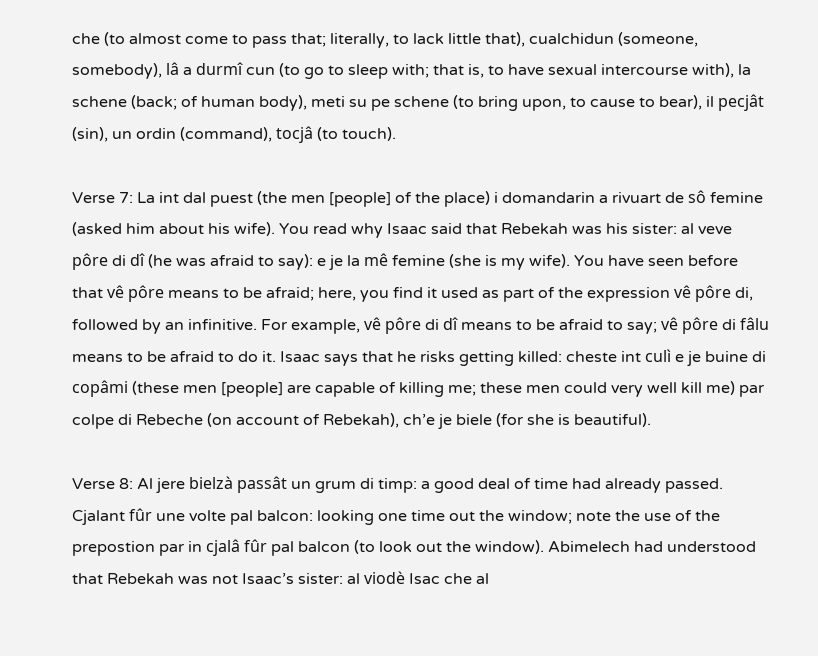che (to almost come to pass that; literally, to lack little that), cualchidun (someone, somebody), lâ a durmî cun (to go to sleep with; that is, to have sexual intercourse with), la schene (back; of human body), meti su pe schene (to bring upon, to cause to bear), il pecjât (sin), un ordin (command), tocjâ (to touch).

Verse 7: La int dal puest (the men [people] of the place) i domandarin a rivuart de sô femine (asked him about his wife). You read why Isaac said that Rebekah was his sister: al veve pôre di dî (he was afraid to say): e je la mê femine (she is my wife). You have seen before that vê pôre means to be afraid; here, you find it used as part of the expression vê pôre di, followed by an infinitive. For example, vê pôre di dî means to be afraid to say; vê pôre di fâlu means to be afraid to do it. Isaac says that he risks getting killed: cheste int culì e je buine di copâmi (these men [people] are capable of killing me; these men could very well kill me) par colpe di Rebeche (on account of Rebekah), ch’e je biele (for she is beautiful).

Verse 8: Al jere bielzà passât un grum di timp: a good deal of time had already passed. Cjalant fûr une volte pal balcon: looking one time out the window; note the use of the prepostion par in cjalâ fûr pal balcon (to look out the window). Abimelech had understood that Rebekah was not Isaac’s sister: al viodè Isac che al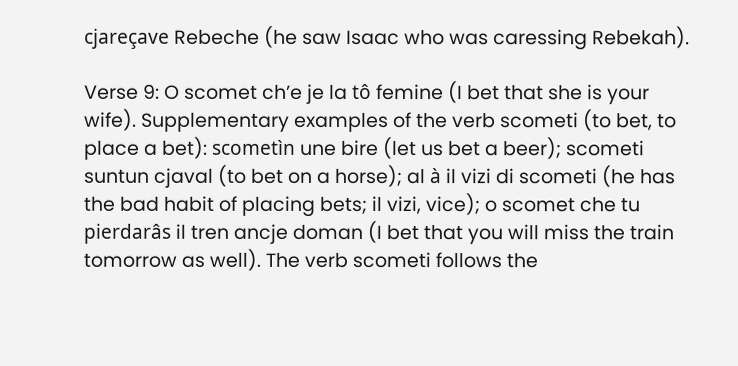cjareçave Rebeche (he saw Isaac who was caressing Rebekah).

Verse 9: O scomet ch’e je la tô femine (I bet that she is your wife). Supplementary examples of the verb scometi (to bet, to place a bet): scometìn une bire (let us bet a beer); scometi suntun cjaval (to bet on a horse); al à il vizi di scometi (he has the bad habit of placing bets; il vizi, vice); o scomet che tu pierdarâs il tren ancje doman (I bet that you will miss the train tomorrow as well). The verb scometi follows the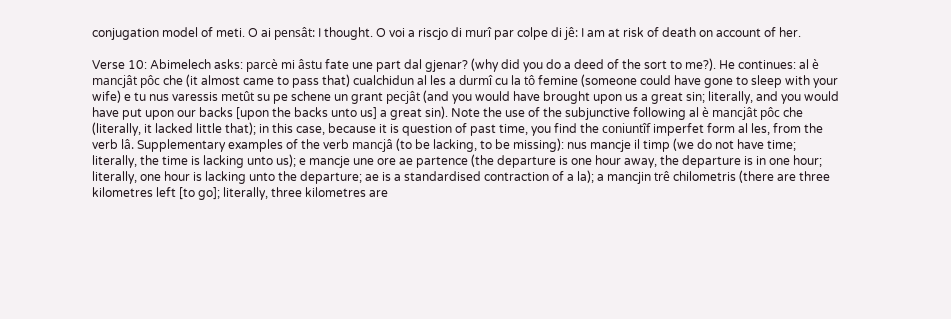conjugation model of meti. O ai pensât: I thought. O voi a riscjo di murî par colpe di jê: I am at risk of death on account of her.

Verse 10: Abimelech asks: parcè mi âstu fate une part dal gjenar? (why did you do a deed of the sort to me?). He continues: al è mancjât pôc che (it almost came to pass that) cualchidun al les a durmî cu la tô femine (someone could have gone to sleep with your wife) e tu nus varessis metût su pe schene un grant pecjât (and you would have brought upon us a great sin; literally, and you would have put upon our backs [upon the backs unto us] a great sin). Note the use of the subjunctive following al è mancjât pôc che (literally, it lacked little that); in this case, because it is question of past time, you find the coniuntîf imperfet form al les, from the verb lâ. Supplementary examples of the verb mancjâ (to be lacking, to be missing): nus mancje il timp (we do not have time; literally, the time is lacking unto us); e mancje une ore ae partence (the departure is one hour away, the departure is in one hour; literally, one hour is lacking unto the departure; ae is a standardised contraction of a la); a mancjin trê chilometris (there are three kilometres left [to go]; literally, three kilometres are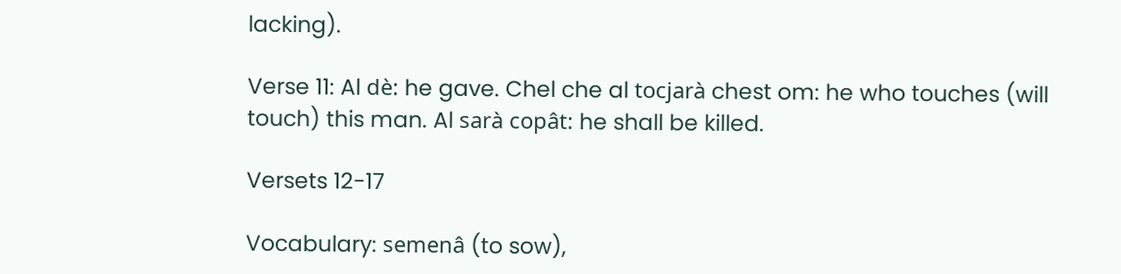lacking).

Verse 11: Al dè: he gave. Chel che al tocjarà chest om: he who touches (will touch) this man. Al sarà copât: he shall be killed.

Versets 12-17

Vocabulary: semenâ (to sow),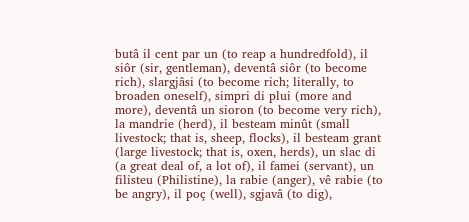butâ il cent par un (to reap a hundredfold), il siôr (sir, gentleman), deventâ siôr (to become rich), slargjâsi (to become rich; literally, to broaden oneself), simpri di plui (more and more), deventâ un sioron (to become very rich), la mandrie (herd), il besteam minût (small livestock; that is, sheep, flocks), il besteam grant (large livestock; that is, oxen, herds), un slac di (a great deal of, a lot of), il famei (servant), un filisteu (Philistine), la rabie (anger), vê rabie (to be angry), il poç (well), sgjavâ (to dig),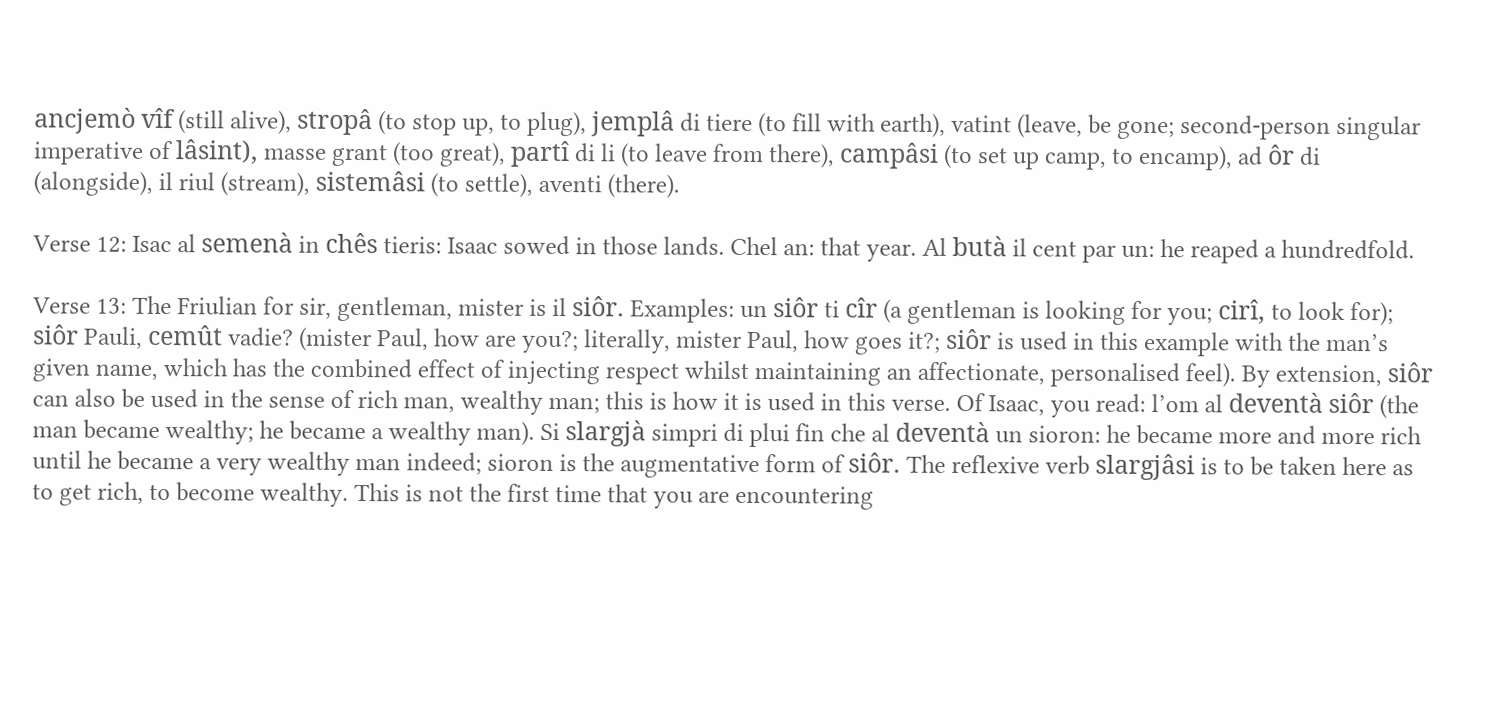ancjemò vîf (still alive), stropâ (to stop up, to plug), jemplâ di tiere (to fill with earth), vatint (leave, be gone; second-person singular imperative of lâsint), masse grant (too great), partî di li (to leave from there), campâsi (to set up camp, to encamp), ad ôr di (alongside), il riul (stream), sistemâsi (to settle), aventi (there).

Verse 12: Isac al semenà in chês tieris: Isaac sowed in those lands. Chel an: that year. Al butà il cent par un: he reaped a hundredfold.

Verse 13: The Friulian for sir, gentleman, mister is il siôr. Examples: un siôr ti cîr (a gentleman is looking for you; cirî, to look for); siôr Pauli, cemût vadie? (mister Paul, how are you?; literally, mister Paul, how goes it?; siôr is used in this example with the man’s given name, which has the combined effect of injecting respect whilst maintaining an affectionate, personalised feel). By extension, siôr can also be used in the sense of rich man, wealthy man; this is how it is used in this verse. Of Isaac, you read: l’om al deventà siôr (the man became wealthy; he became a wealthy man). Si slargjà simpri di plui fin che al deventà un sioron: he became more and more rich until he became a very wealthy man indeed; sioron is the augmentative form of siôr. The reflexive verb slargjâsi is to be taken here as to get rich, to become wealthy. This is not the first time that you are encountering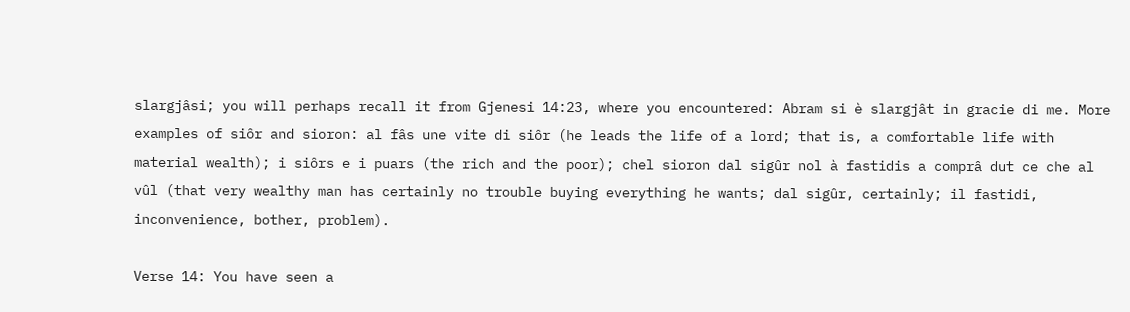slargjâsi; you will perhaps recall it from Gjenesi 14:23, where you encountered: Abram si è slargjât in gracie di me. More examples of siôr and sioron: al fâs une vite di siôr (he leads the life of a lord; that is, a comfortable life with material wealth); i siôrs e i puars (the rich and the poor); chel sioron dal sigûr nol à fastidis a comprâ dut ce che al vûl (that very wealthy man has certainly no trouble buying everything he wants; dal sigûr, certainly; il fastidi, inconvenience, bother, problem).

Verse 14: You have seen a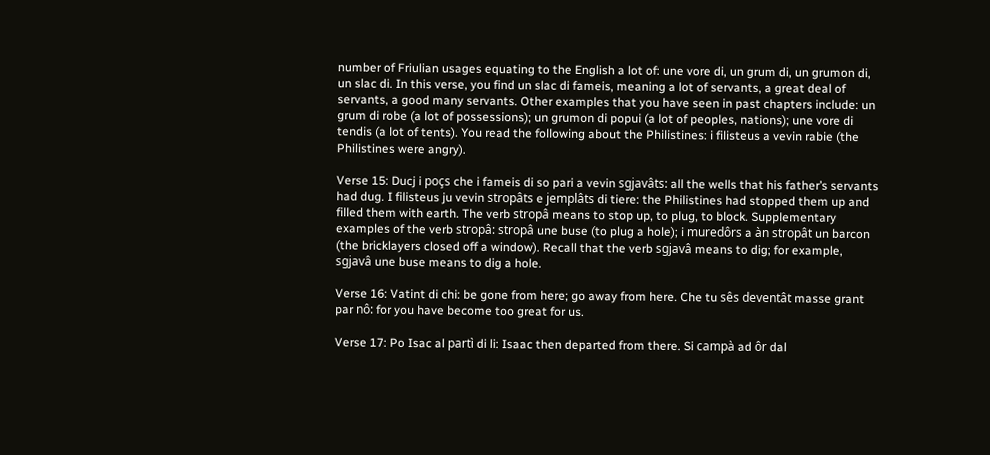number of Friulian usages equating to the English a lot of: une vore di, un grum di, un grumon di, un slac di. In this verse, you find un slac di fameis, meaning a lot of servants, a great deal of servants, a good many servants. Other examples that you have seen in past chapters include: un grum di robe (a lot of possessions); un grumon di popui (a lot of peoples, nations); une vore di tendis (a lot of tents). You read the following about the Philistines: i filisteus a vevin rabie (the Philistines were angry).

Verse 15: Ducj i poçs che i fameis di so pari a vevin sgjavâts: all the wells that his father’s servants had dug. I filisteus ju vevin stropâts e jemplâts di tiere: the Philistines had stopped them up and filled them with earth. The verb stropâ means to stop up, to plug, to block. Supplementary examples of the verb stropâ: stropâ une buse (to plug a hole); i muredôrs a àn stropât un barcon (the bricklayers closed off a window). Recall that the verb sgjavâ means to dig; for example, sgjavâ une buse means to dig a hole.

Verse 16: Vatint di chi: be gone from here; go away from here. Che tu sês deventât masse grant par nô: for you have become too great for us.

Verse 17: Po Isac al partì di li: Isaac then departed from there. Si campà ad ôr dal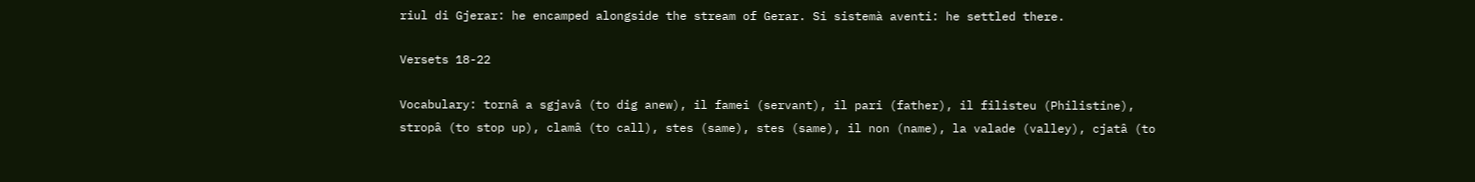riul di Gjerar: he encamped alongside the stream of Gerar. Si sistemà aventi: he settled there.

Versets 18-22

Vocabulary: tornâ a sgjavâ (to dig anew), il famei (servant), il pari (father), il filisteu (Philistine), stropâ (to stop up), clamâ (to call), stes (same), stes (same), il non (name), la valade (valley), cjatâ (to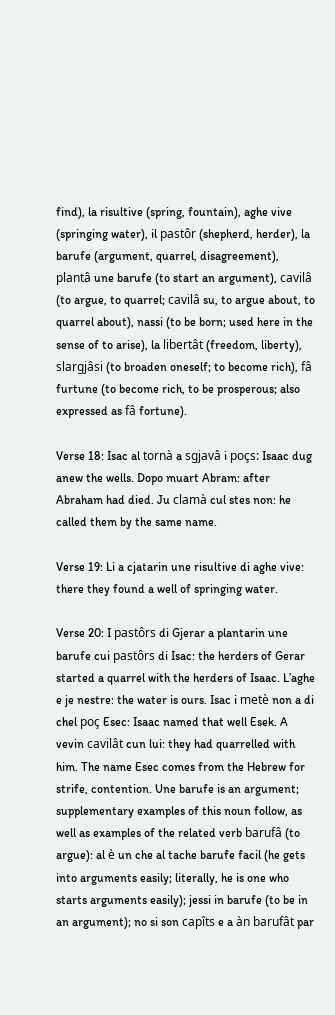find), la risultive (spring, fountain), aghe vive (springing water), il pastôr (shepherd, herder), la barufe (argument, quarrel, disagreement), plantâ une barufe (to start an argument), cavilâ (to argue, to quarrel; cavilâ su, to argue about, to quarrel about), nassi (to be born; used here in the sense of to arise), la libertât (freedom, liberty), slargjâsi (to broaden oneself; to become rich), fâ furtune (to become rich, to be prosperous; also expressed as fâ fortune).

Verse 18: Isac al tornà a sgjavâ i poçs: Isaac dug anew the wells. Dopo muart Abram: after Abraham had died. Ju clamà cul stes non: he called them by the same name.

Verse 19: Li a cjatarin une risultive di aghe vive: there they found a well of springing water.

Verse 20: I pastôrs di Gjerar a plantarin une barufe cui pastôrs di Isac: the herders of Gerar started a quarrel with the herders of Isaac. L’aghe e je nestre: the water is ours. Isac i metè non a di chel poç Esec: Isaac named that well Esek. A vevin cavilât cun lui: they had quarrelled with him. The name Esec comes from the Hebrew for strife, contention. Une barufe is an argument; supplementary examples of this noun follow, as well as examples of the related verb barufâ (to argue): al è un che al tache barufe facil (he gets into arguments easily; literally, he is one who starts arguments easily); jessi in barufe (to be in an argument); no si son capîts e a àn barufât par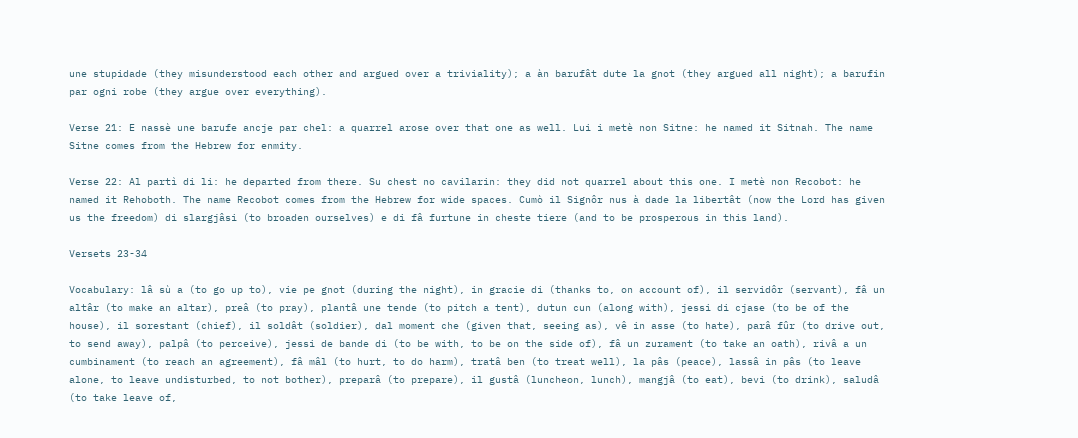une stupidade (they misunderstood each other and argued over a triviality); a àn barufât dute la gnot (they argued all night); a barufin par ogni robe (they argue over everything).

Verse 21: E nassè une barufe ancje par chel: a quarrel arose over that one as well. Lui i metè non Sitne: he named it Sitnah. The name Sitne comes from the Hebrew for enmity.

Verse 22: Al partì di li: he departed from there. Su chest no cavilarin: they did not quarrel about this one. I metè non Recobot: he named it Rehoboth. The name Recobot comes from the Hebrew for wide spaces. Cumò il Signôr nus à dade la libertât (now the Lord has given us the freedom) di slargjâsi (to broaden ourselves) e di fâ furtune in cheste tiere (and to be prosperous in this land).

Versets 23-34

Vocabulary: lâ sù a (to go up to), vie pe gnot (during the night), in gracie di (thanks to, on account of), il servidôr (servant), fâ un altâr (to make an altar), preâ (to pray), plantâ une tende (to pitch a tent), dutun cun (along with), jessi di cjase (to be of the house), il sorestant (chief), il soldât (soldier), dal moment che (given that, seeing as), vê in asse (to hate), parâ fûr (to drive out, to send away), palpâ (to perceive), jessi de bande di (to be with, to be on the side of), fâ un zurament (to take an oath), rivâ a un cumbinament (to reach an agreement), fâ mâl (to hurt, to do harm), tratâ ben (to treat well), la pâs (peace), lassâ in pâs (to leave alone, to leave undisturbed, to not bother), preparâ (to prepare), il gustâ (luncheon, lunch), mangjâ (to eat), bevi (to drink), saludâ (to take leave of,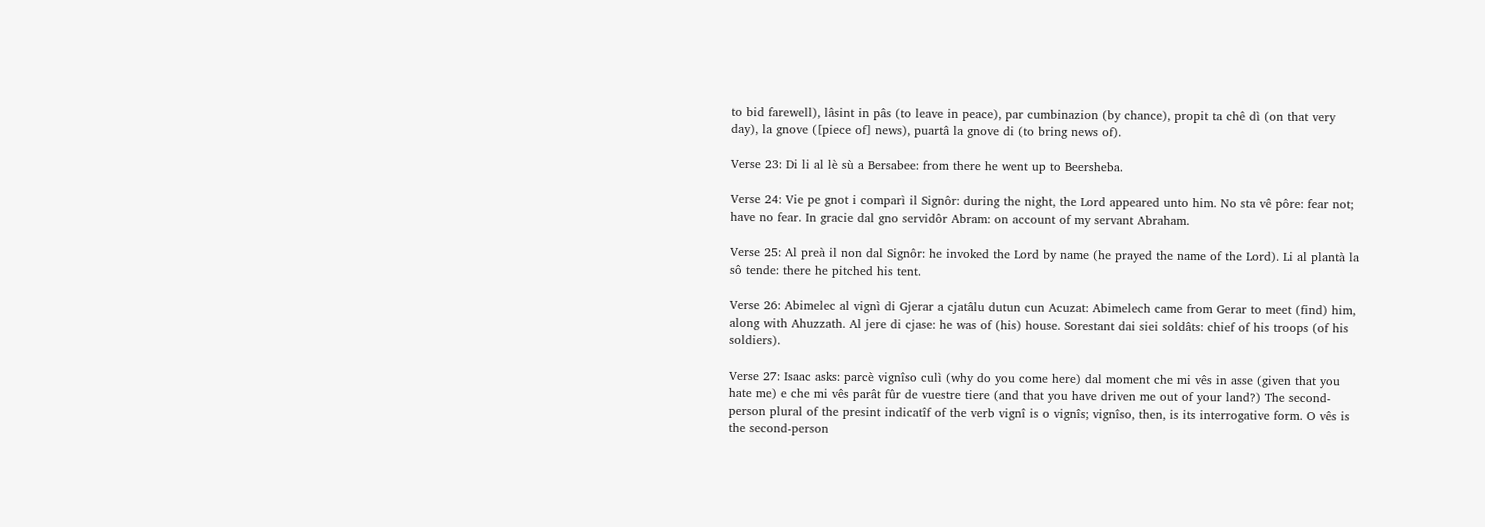to bid farewell), lâsint in pâs (to leave in peace), par cumbinazion (by chance), propit ta chê dì (on that very day), la gnove ([piece of] news), puartâ la gnove di (to bring news of).

Verse 23: Di li al lè sù a Bersabee: from there he went up to Beersheba.

Verse 24: Vie pe gnot i comparì il Signôr: during the night, the Lord appeared unto him. No sta vê pôre: fear not; have no fear. In gracie dal gno servidôr Abram: on account of my servant Abraham.

Verse 25: Al preà il non dal Signôr: he invoked the Lord by name (he prayed the name of the Lord). Li al plantà la sô tende: there he pitched his tent.

Verse 26: Abimelec al vignì di Gjerar a cjatâlu dutun cun Acuzat: Abimelech came from Gerar to meet (find) him, along with Ahuzzath. Al jere di cjase: he was of (his) house. Sorestant dai siei soldâts: chief of his troops (of his soldiers).

Verse 27: Isaac asks: parcè vignîso culì (why do you come here) dal moment che mi vês in asse (given that you hate me) e che mi vês parât fûr de vuestre tiere (and that you have driven me out of your land?) The second-person plural of the presint indicatîf of the verb vignî is o vignîs; vignîso, then, is its interrogative form. O vês is the second-person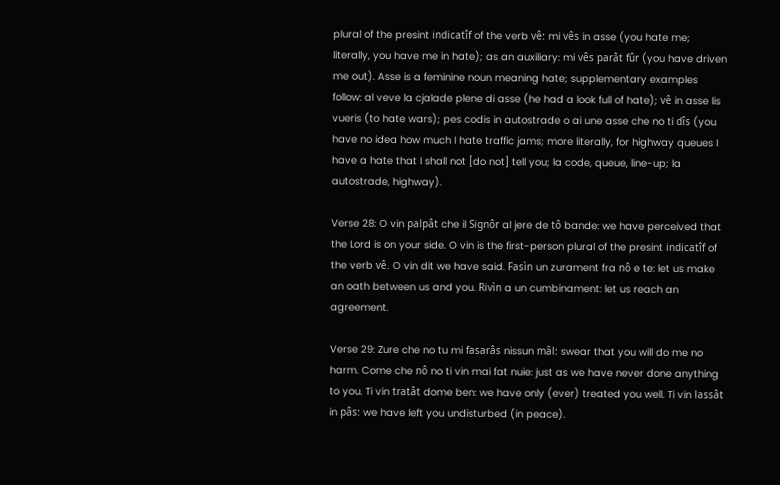plural of the presint indicatîf of the verb vê: mi vês in asse (you hate me; literally, you have me in hate); as an auxiliary: mi vês parât fûr (you have driven me out). Asse is a feminine noun meaning hate; supplementary examples follow: al veve la cjalade plene di asse (he had a look full of hate); vê in asse lis vueris (to hate wars); pes codis in autostrade o ai une asse che no ti dîs (you have no idea how much I hate traffic jams; more literally, for highway queues I have a hate that I shall not [do not] tell you; la code, queue, line-up; la autostrade, highway).

Verse 28: O vin palpât che il Signôr al jere de tô bande: we have perceived that the Lord is on your side. O vin is the first-person plural of the presint indicatîf of the verb vê. O vin dit we have said. Fasìn un zurament fra nô e te: let us make an oath between us and you. Rivìn a un cumbinament: let us reach an agreement.

Verse 29: Zure che no tu mi fasarâs nissun mâl: swear that you will do me no harm. Come che nô no ti vin mai fat nuie: just as we have never done anything to you. Ti vin tratât dome ben: we have only (ever) treated you well. Ti vin lassât in pâs: we have left you undisturbed (in peace).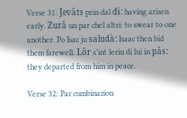Verse 31: Jevâts prin dal dì: having arisen early. Zurâ un par chel altri: to swear to one another. Po Isac ju saludà: Isaac then bid them farewell. Lôr s’int lerin di lui in pâs: they departed from him in peace.

Verse 32: Par cumbinazion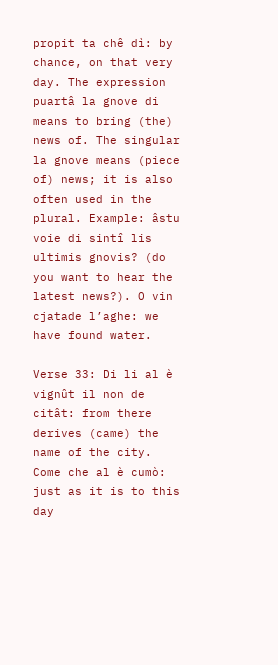propit ta chê dì: by chance, on that very day. The expression puartâ la gnove di means to bring (the) news of. The singular la gnove means (piece of) news; it is also often used in the plural. Example: âstu voie di sintî lis ultimis gnovis? (do you want to hear the latest news?). O vin cjatade l’aghe: we have found water.

Verse 33: Di li al è vignût il non de citât: from there derives (came) the name of the city. Come che al è cumò: just as it is to this day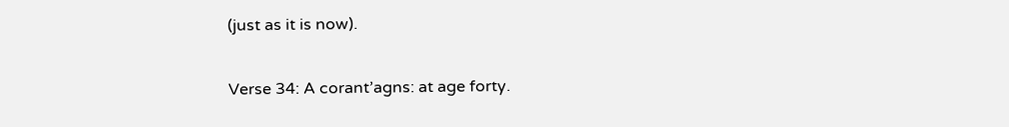(just as it is now).

Verse 34: A corant’agns: at age forty.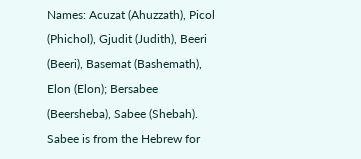Names: Acuzat (Ahuzzath), Picol (Phichol), Gjudit (Judith), Beeri (Beeri), Basemat (Bashemath), Elon (Elon); Bersabee (Beersheba), Sabee (Shebah). Sabee is from the Hebrew for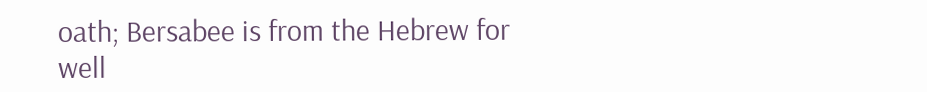oath; Bersabee is from the Hebrew for well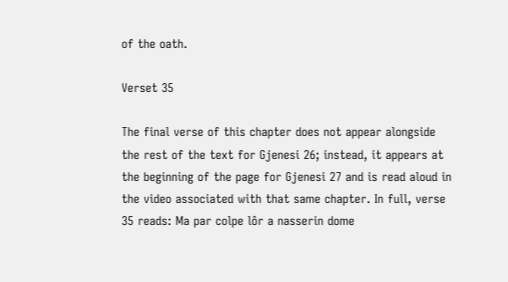of the oath.

Verset 35

The final verse of this chapter does not appear alongside the rest of the text for Gjenesi 26; instead, it appears at the beginning of the page for Gjenesi 27 and is read aloud in the video associated with that same chapter. In full, verse 35 reads: Ma par colpe lôr a nasserin dome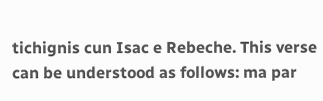tichignis cun Isac e Rebeche. This verse can be understood as follows: ma par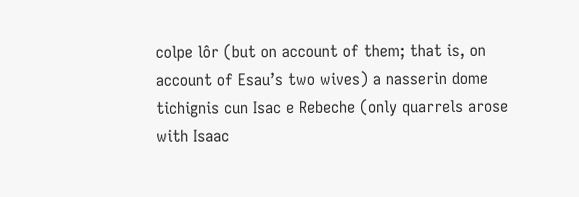colpe lôr (but on account of them; that is, on account of Esau’s two wives) a nasserin dome tichignis cun Isac e Rebeche (only quarrels arose with Isaac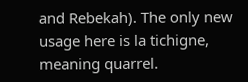and Rebekah). The only new usage here is la tichigne, meaning quarrel.